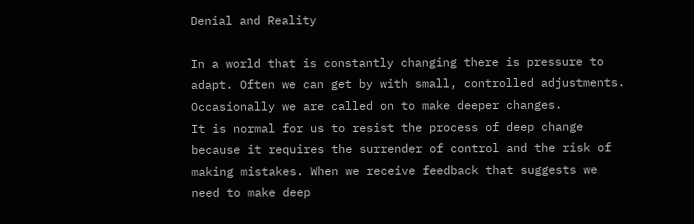Denial and Reality

In a world that is constantly changing there is pressure to adapt. Often we can get by with small, controlled adjustments. Occasionally we are called on to make deeper changes.
It is normal for us to resist the process of deep change because it requires the surrender of control and the risk of making mistakes. When we receive feedback that suggests we need to make deep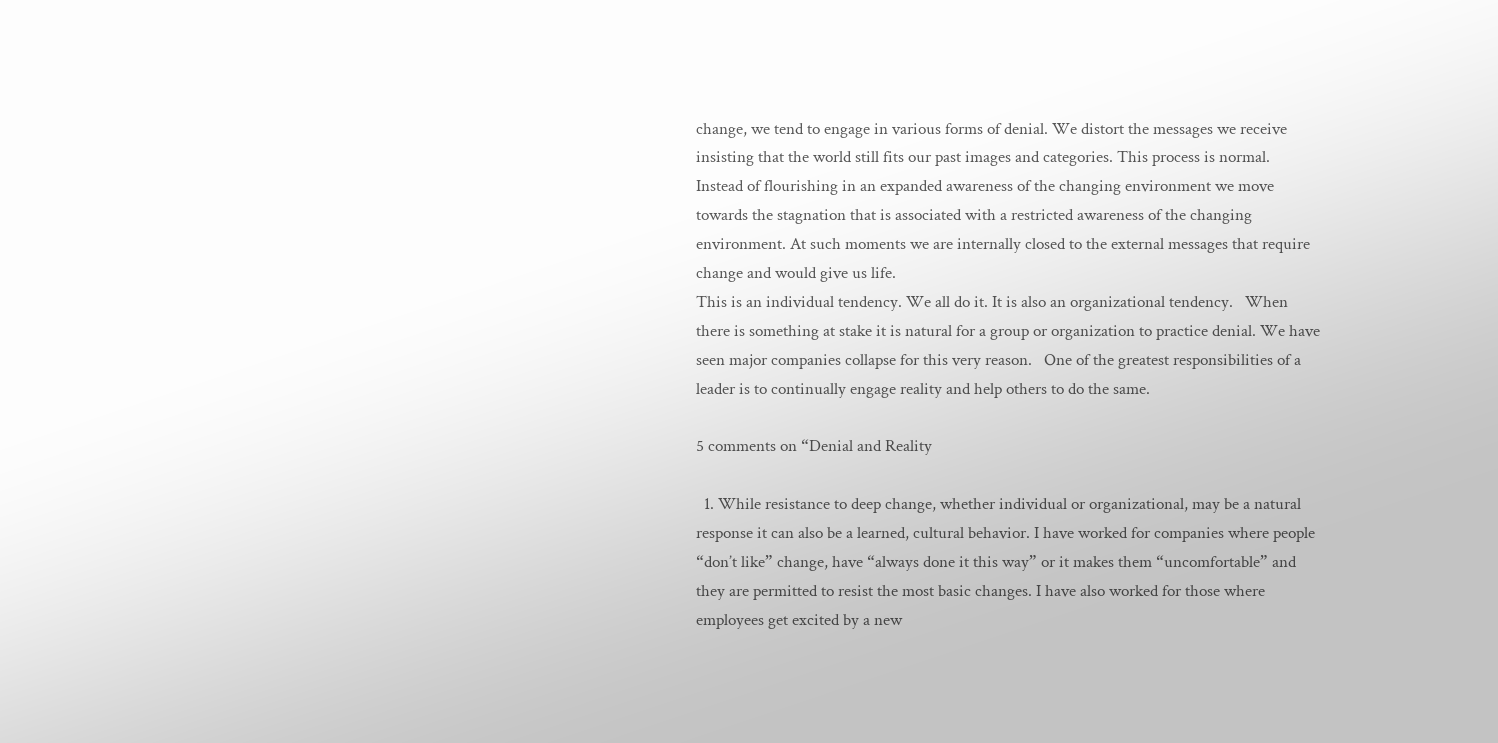change, we tend to engage in various forms of denial. We distort the messages we receive insisting that the world still fits our past images and categories. This process is normal.
Instead of flourishing in an expanded awareness of the changing environment we move towards the stagnation that is associated with a restricted awareness of the changing environment. At such moments we are internally closed to the external messages that require change and would give us life.
This is an individual tendency. We all do it. It is also an organizational tendency.   When there is something at stake it is natural for a group or organization to practice denial. We have seen major companies collapse for this very reason.   One of the greatest responsibilities of a leader is to continually engage reality and help others to do the same.

5 comments on “Denial and Reality

  1. While resistance to deep change, whether individual or organizational, may be a natural response it can also be a learned, cultural behavior. I have worked for companies where people “don’t like” change, have “always done it this way” or it makes them “uncomfortable” and they are permitted to resist the most basic changes. I have also worked for those where employees get excited by a new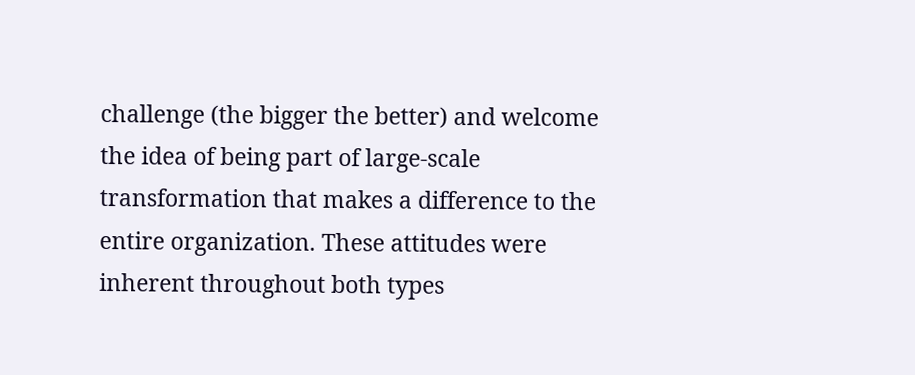challenge (the bigger the better) and welcome the idea of being part of large-scale transformation that makes a difference to the entire organization. These attitudes were inherent throughout both types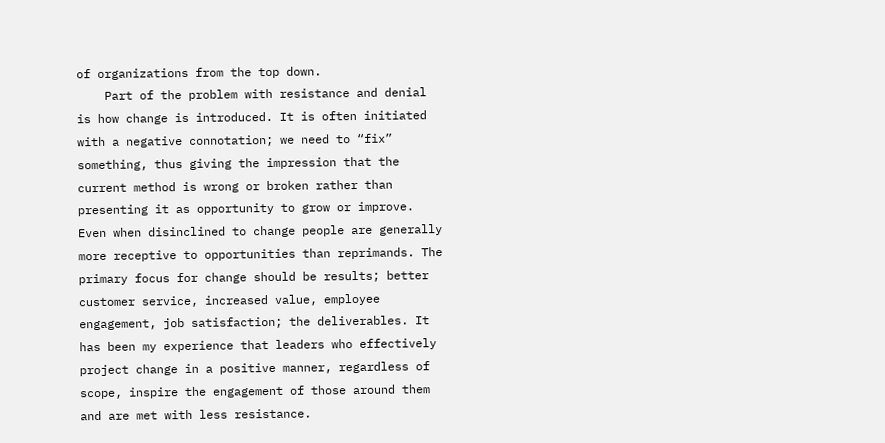of organizations from the top down.
    Part of the problem with resistance and denial is how change is introduced. It is often initiated with a negative connotation; we need to “fix” something, thus giving the impression that the current method is wrong or broken rather than presenting it as opportunity to grow or improve. Even when disinclined to change people are generally more receptive to opportunities than reprimands. The primary focus for change should be results; better customer service, increased value, employee engagement, job satisfaction; the deliverables. It has been my experience that leaders who effectively project change in a positive manner, regardless of scope, inspire the engagement of those around them and are met with less resistance.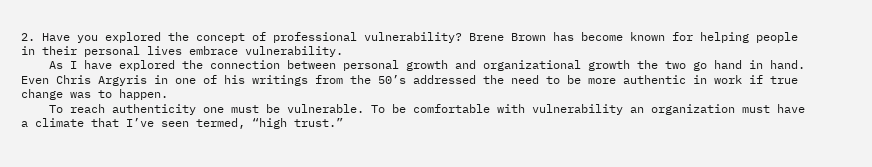2. Have you explored the concept of professional vulnerability? Brene Brown has become known for helping people in their personal lives embrace vulnerability.
    As I have explored the connection between personal growth and organizational growth the two go hand in hand. Even Chris Argyris in one of his writings from the 50’s addressed the need to be more authentic in work if true change was to happen.
    To reach authenticity one must be vulnerable. To be comfortable with vulnerability an organization must have a climate that I’ve seen termed, “high trust.”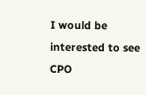I would be interested to see CPO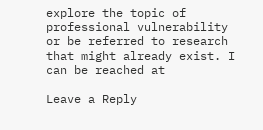explore the topic of professional vulnerability or be referred to research that might already exist. I can be reached at

Leave a Reply